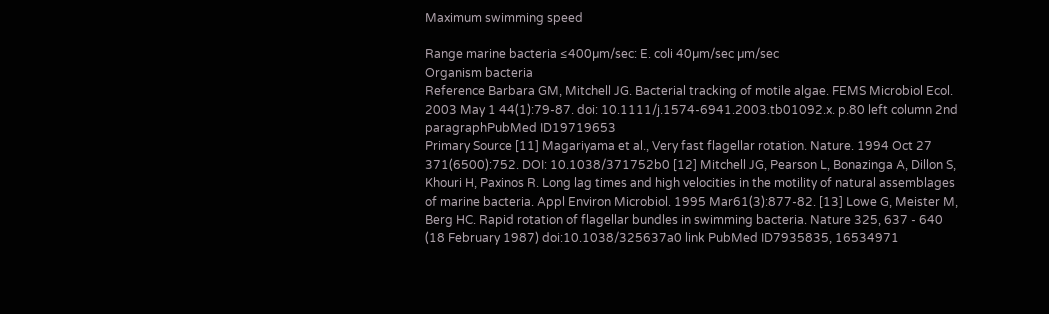Maximum swimming speed

Range marine bacteria ≤400µm/sec: E. coli 40µm/sec µm/sec
Organism bacteria
Reference Barbara GM, Mitchell JG. Bacterial tracking of motile algae. FEMS Microbiol Ecol. 2003 May 1 44(1):79-87. doi: 10.1111/j.1574-6941.2003.tb01092.x. p.80 left column 2nd paragraphPubMed ID19719653
Primary Source [11] Magariyama et al., Very fast flagellar rotation. Nature. 1994 Oct 27 371(6500):752. DOI: 10.1038/371752b0 [12] Mitchell JG, Pearson L, Bonazinga A, Dillon S, Khouri H, Paxinos R. Long lag times and high velocities in the motility of natural assemblages of marine bacteria. Appl Environ Microbiol. 1995 Mar61(3):877-82. [13] Lowe G, Meister M, Berg HC. Rapid rotation of flagellar bundles in swimming bacteria. Nature 325, 637 - 640 (18 February 1987) doi:10.1038/325637a0 link PubMed ID7935835, 16534971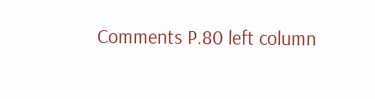Comments P.80 left column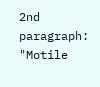2nd paragraph: "Motile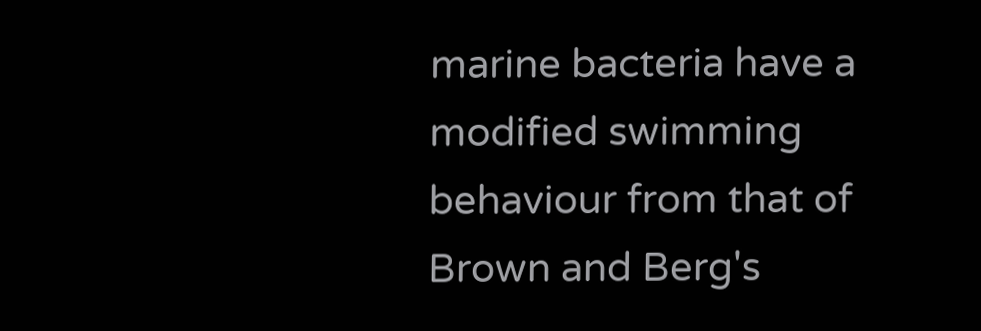marine bacteria have a modified swimming behaviour from that of Brown and Berg's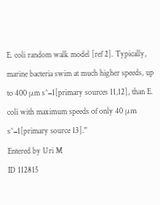E. coli random walk model [ref 2]. Typically, marine bacteria swim at much higher speeds, up to 400 μm s^−1[primary sources 11,12], than E. coli with maximum speeds of only 40 μm s^−1[primary source 13]."
Entered by Uri M
ID 112815